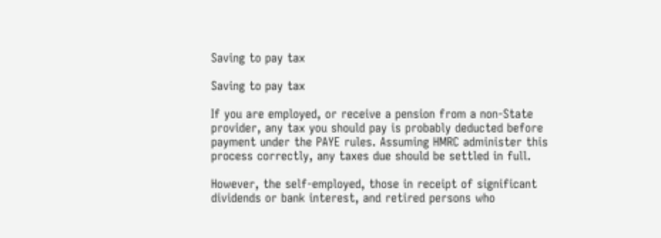Saving to pay tax

Saving to pay tax

If you are employed, or receive a pension from a non-State provider, any tax you should pay is probably deducted before payment under the PAYE rules. Assuming HMRC administer this process correctly, any taxes due should be settled in full.

However, the self-employed, those in receipt of significant dividends or bank interest, and retired persons who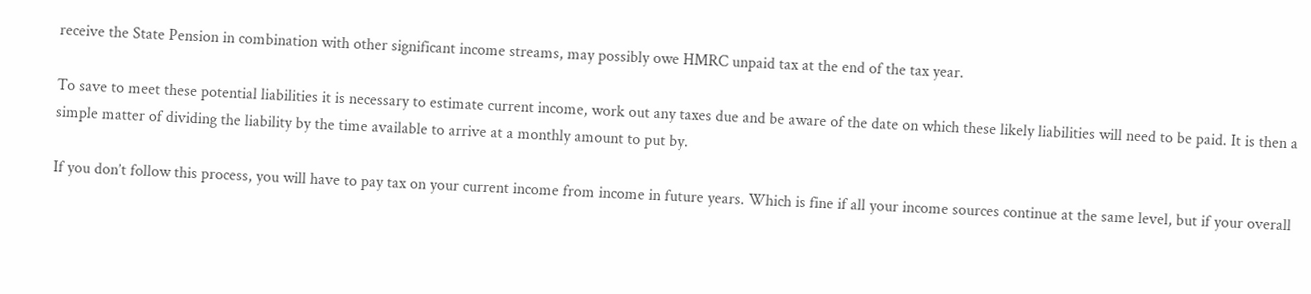receive the State Pension in combination with other significant income streams, may possibly owe HMRC unpaid tax at the end of the tax year.

To save to meet these potential liabilities it is necessary to estimate current income, work out any taxes due and be aware of the date on which these likely liabilities will need to be paid. It is then a simple matter of dividing the liability by the time available to arrive at a monthly amount to put by.

If you don’t follow this process, you will have to pay tax on your current income from income in future years. Which is fine if all your income sources continue at the same level, but if your overall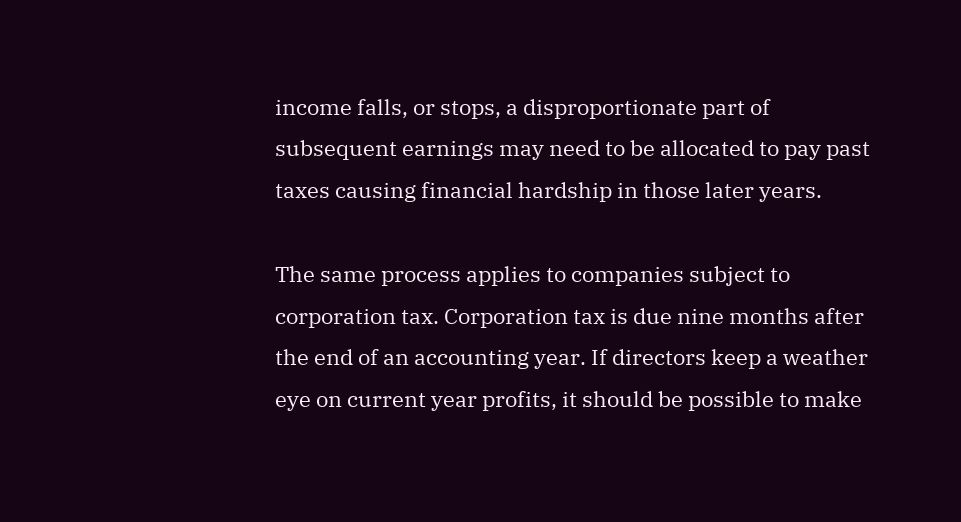income falls, or stops, a disproportionate part of subsequent earnings may need to be allocated to pay past taxes causing financial hardship in those later years.

The same process applies to companies subject to corporation tax. Corporation tax is due nine months after the end of an accounting year. If directors keep a weather eye on current year profits, it should be possible to make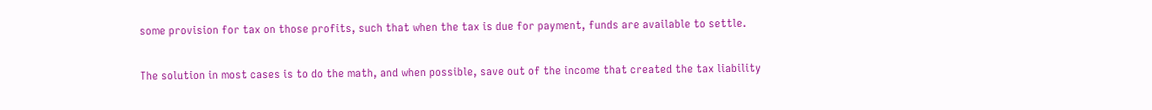some provision for tax on those profits, such that when the tax is due for payment, funds are available to settle.

The solution in most cases is to do the math, and when possible, save out of the income that created the tax liability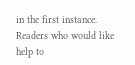in the first instance. Readers who would like help to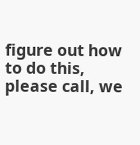figure out how to do this, please call, we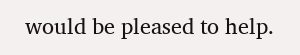would be pleased to help.